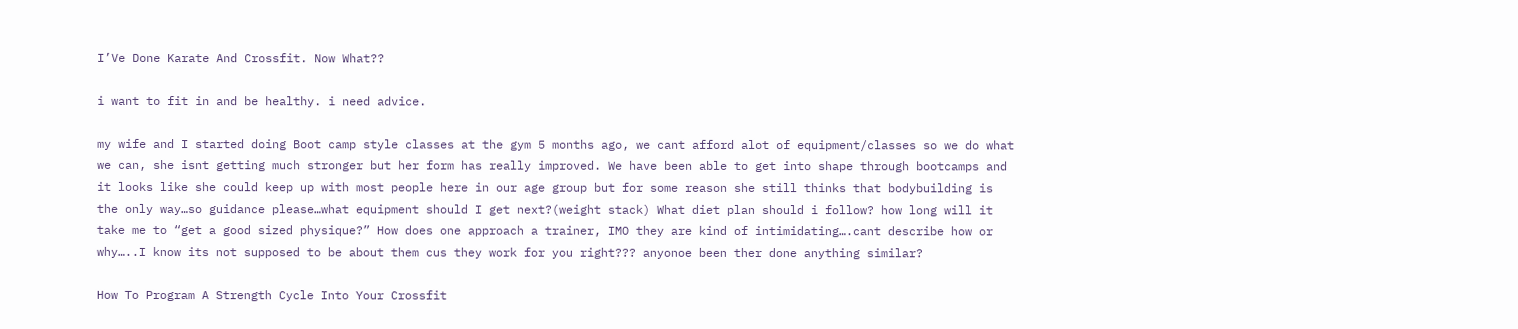I’Ve Done Karate And Crossfit. Now What??

i want to fit in and be healthy. i need advice.

my wife and I started doing Boot camp style classes at the gym 5 months ago, we cant afford alot of equipment/classes so we do what we can, she isnt getting much stronger but her form has really improved. We have been able to get into shape through bootcamps and it looks like she could keep up with most people here in our age group but for some reason she still thinks that bodybuilding is the only way…so guidance please…what equipment should I get next?(weight stack) What diet plan should i follow? how long will it take me to “get a good sized physique?” How does one approach a trainer, IMO they are kind of intimidating….cant describe how or why…..I know its not supposed to be about them cus they work for you right??? anyonoe been ther done anything similar?

How To Program A Strength Cycle Into Your Crossfit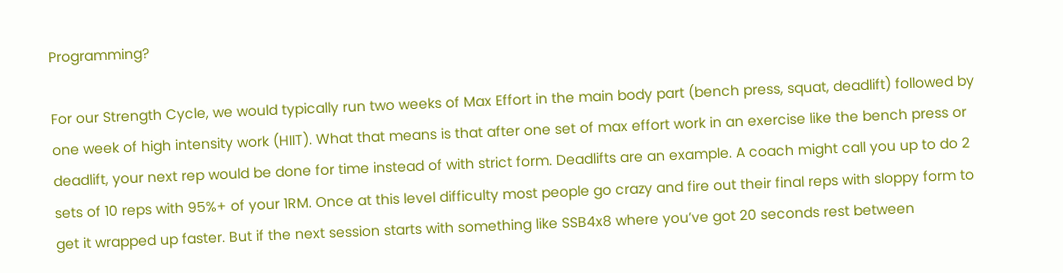Programming?

For our Strength Cycle, we would typically run two weeks of Max Effort in the main body part (bench press, squat, deadlift) followed by one week of high intensity work (HIIT). What that means is that after one set of max effort work in an exercise like the bench press or deadlift, your next rep would be done for time instead of with strict form. Deadlifts are an example. A coach might call you up to do 2 sets of 10 reps with 95%+ of your 1RM. Once at this level difficulty most people go crazy and fire out their final reps with sloppy form to get it wrapped up faster. But if the next session starts with something like SSB4x8 where you’ve got 20 seconds rest between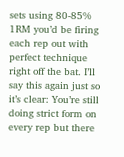sets using 80-85% 1RM you’d be firing each rep out with perfect technique right off the bat. I’ll say this again just so it’s clear: You’re still doing strict form on every rep but there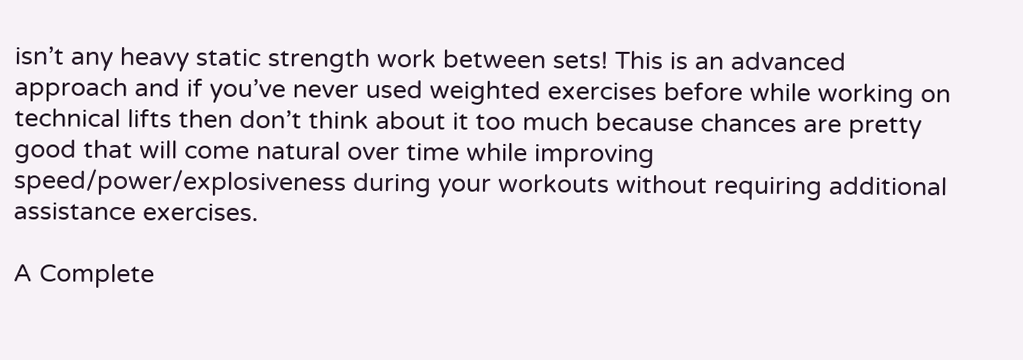isn’t any heavy static strength work between sets! This is an advanced approach and if you’ve never used weighted exercises before while working on technical lifts then don’t think about it too much because chances are pretty good that will come natural over time while improving speed/power/explosiveness during your workouts without requiring additional assistance exercises.

A Complete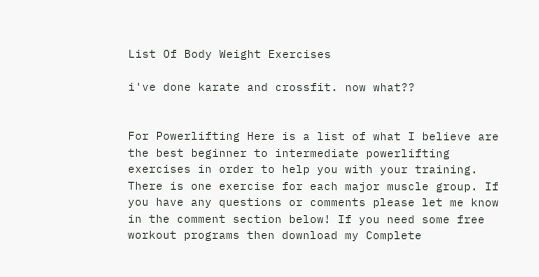List Of Body Weight Exercises

i've done karate and crossfit. now what??


For Powerlifting Here is a list of what I believe are the best beginner to intermediate powerlifting exercises in order to help you with your training. There is one exercise for each major muscle group. If you have any questions or comments please let me know in the comment section below! If you need some free workout programs then download my Complete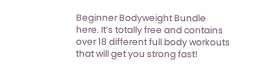Beginner Bodyweight Bundle here. It’s totally free and contains over 18 different full body workouts that will get you strong fast!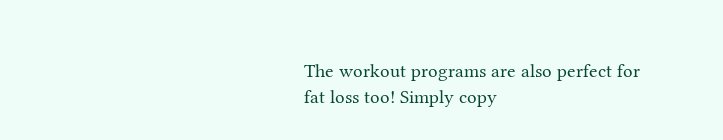The workout programs are also perfect for fat loss too! Simply copy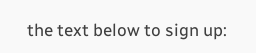the text below to sign up: